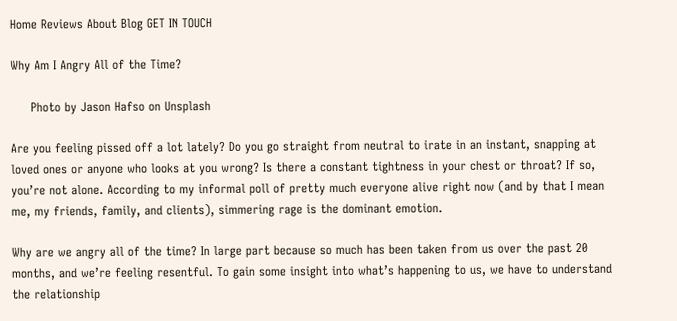Home Reviews About Blog GET IN TOUCH

Why Am I Angry All of the Time?

     Photo by Jason Hafso on Unsplash

Are you feeling pissed off a lot lately? Do you go straight from neutral to irate in an instant, snapping at loved ones or anyone who looks at you wrong? Is there a constant tightness in your chest or throat? If so, you’re not alone. According to my informal poll of pretty much everyone alive right now (and by that I mean me, my friends, family, and clients), simmering rage is the dominant emotion.

Why are we angry all of the time? In large part because so much has been taken from us over the past 20 months, and we’re feeling resentful. To gain some insight into what’s happening to us, we have to understand the relationship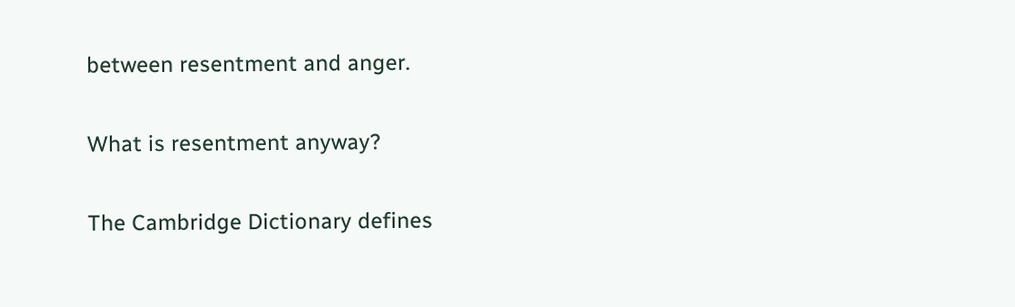between resentment and anger.

What is resentment anyway?

The Cambridge Dictionary defines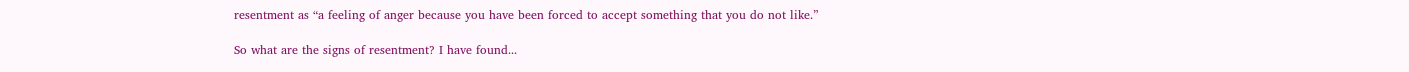resentment as “a feeling of anger because you have been forced to accept something that you do not like.”

So what are the signs of resentment? I have found...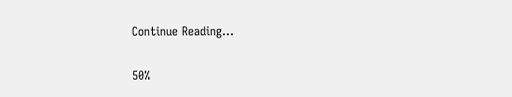Continue Reading...

50%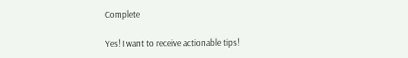Complete

Yes! I want to receive actionable tips!